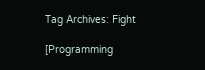Tag Archives: Fight

[Programming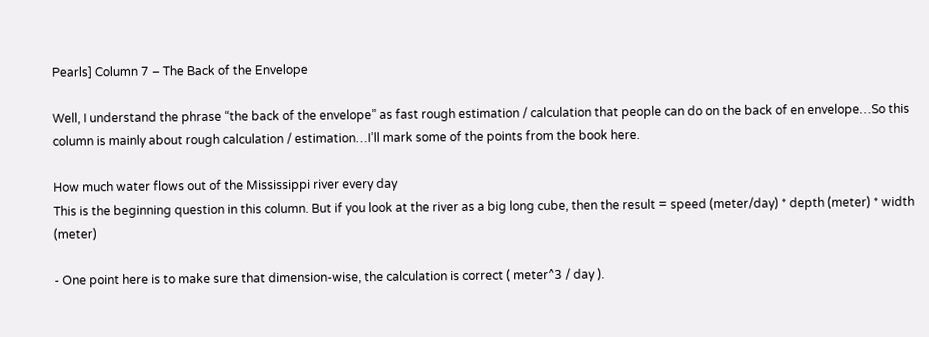Pearls] Column 7 – The Back of the Envelope

Well, I understand the phrase “the back of the envelope” as fast rough estimation / calculation that people can do on the back of en envelope…So this column is mainly about rough calculation / estimation…I’ll mark some of the points from the book here.

How much water flows out of the Mississippi river every day
This is the beginning question in this column. But if you look at the river as a big long cube, then the result = speed (meter/day) * depth (meter) * width (meter)

- One point here is to make sure that dimension-wise, the calculation is correct ( meter^3 / day ).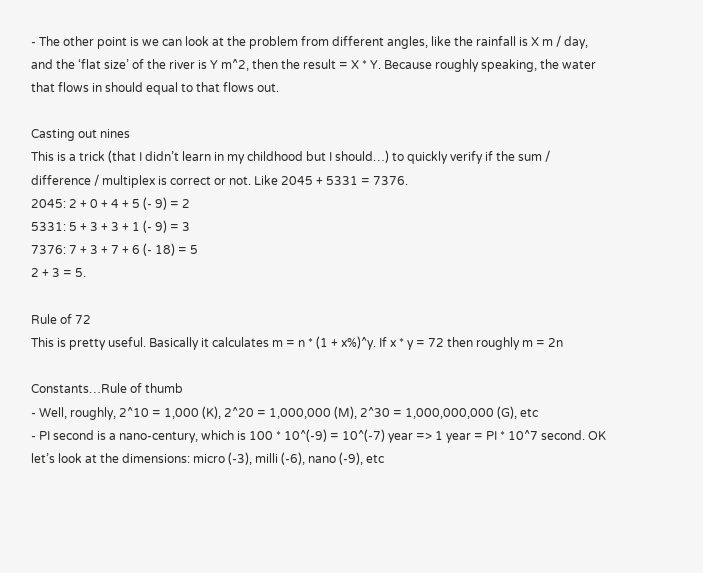- The other point is we can look at the problem from different angles, like the rainfall is X m / day, and the ‘flat size’ of the river is Y m^2, then the result = X * Y. Because roughly speaking, the water that flows in should equal to that flows out.

Casting out nines
This is a trick (that I didn’t learn in my childhood but I should…) to quickly verify if the sum / difference / multiplex is correct or not. Like 2045 + 5331 = 7376.
2045: 2 + 0 + 4 + 5 (- 9) = 2
5331: 5 + 3 + 3 + 1 (- 9) = 3
7376: 7 + 3 + 7 + 6 (- 18) = 5
2 + 3 = 5.

Rule of 72
This is pretty useful. Basically it calculates m = n * (1 + x%)^y. If x * y = 72 then roughly m = 2n

Constants…Rule of thumb
- Well, roughly, 2^10 = 1,000 (K), 2^20 = 1,000,000 (M), 2^30 = 1,000,000,000 (G), etc
- PI second is a nano-century, which is 100 * 10^(-9) = 10^(-7) year => 1 year = PI * 10^7 second. OK let’s look at the dimensions: micro (-3), milli (-6), nano (-9), etc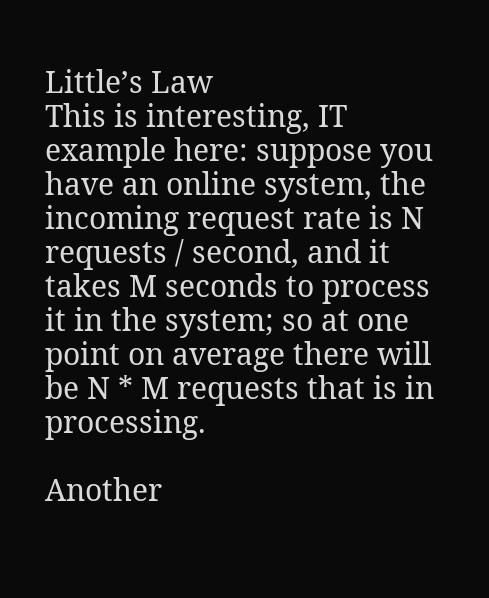Little’s Law
This is interesting, IT example here: suppose you have an online system, the incoming request rate is N requests / second, and it takes M seconds to process it in the system; so at one point on average there will be N * M requests that is in processing.

Another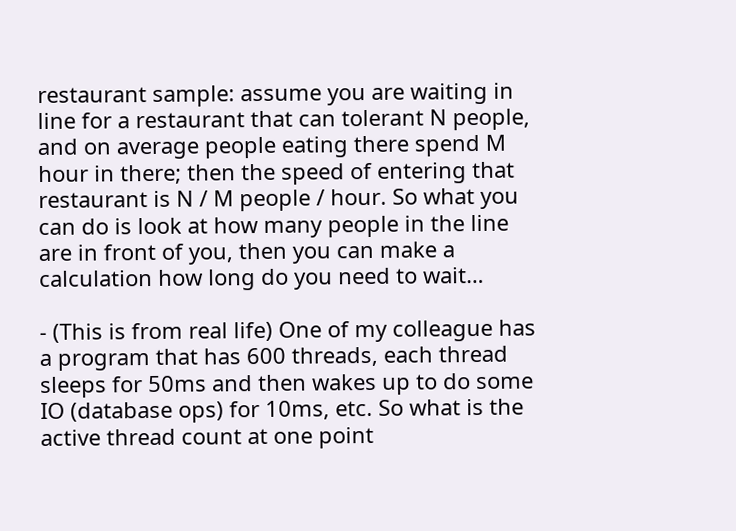restaurant sample: assume you are waiting in line for a restaurant that can tolerant N people, and on average people eating there spend M hour in there; then the speed of entering that restaurant is N / M people / hour. So what you can do is look at how many people in the line are in front of you, then you can make a calculation how long do you need to wait…

- (This is from real life) One of my colleague has a program that has 600 threads, each thread sleeps for 50ms and then wakes up to do some IO (database ops) for 10ms, etc. So what is the active thread count at one point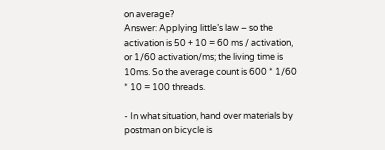on average?
Answer: Applying little’s law – so the activation is 50 + 10 = 60 ms / activation, or 1/60 activation/ms; the living time is 10ms. So the average count is 600 * 1/60 * 10 = 100 threads.

- In what situation, hand over materials by postman on bicycle is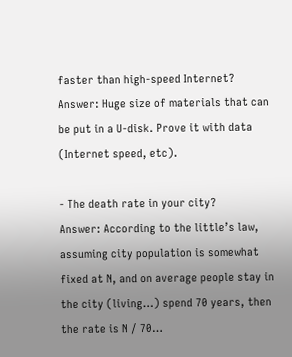faster than high-speed Internet?
Answer: Huge size of materials that can be put in a U-disk. Prove it with data (Internet speed, etc).

- The death rate in your city?
Answer: According to the little’s law, assuming city population is somewhat fixed at N, and on average people stay in the city (living…) spend 70 years, then the rate is N / 70…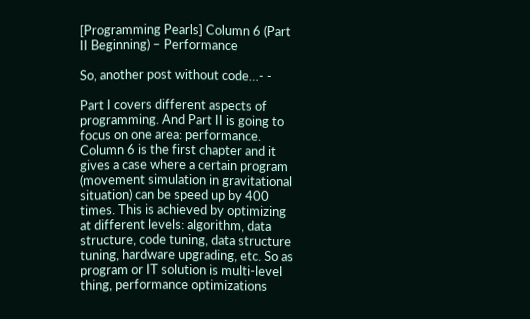[Programming Pearls] Column 6 (Part II Beginning) – Performance

So, another post without code…- -

Part I covers different aspects of programming. And Part II is going to focus on one area: performance. Column 6 is the first chapter and it gives a case where a certain program (movement simulation in gravitational situation) can be speed up by 400 times. This is achieved by optimizing at different levels: algorithm, data structure, code tuning, data structure tuning, hardware upgrading, etc. So as program or IT solution is multi-level thing, performance optimizations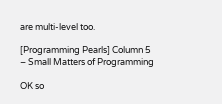are multi-level too.

[Programming Pearls] Column 5 – Small Matters of Programming

OK so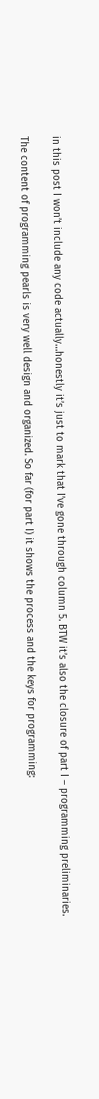in this post I won’t include any code actually…honestly it’s just to mark that I’ve gone through column 5. BTW it’s also the closure of part I – programming preliminaries.

The content of programming pearls is very well design and organized. So far (for part I) it shows the process and the keys for programming: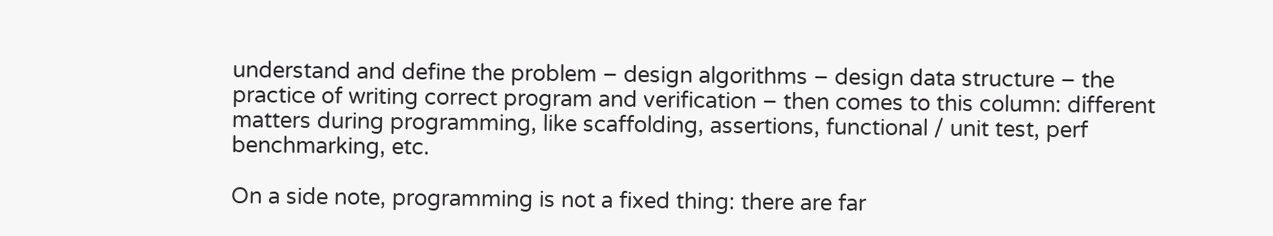understand and define the problem – design algorithms – design data structure – the practice of writing correct program and verification – then comes to this column: different matters during programming, like scaffolding, assertions, functional / unit test, perf benchmarking, etc.

On a side note, programming is not a fixed thing: there are far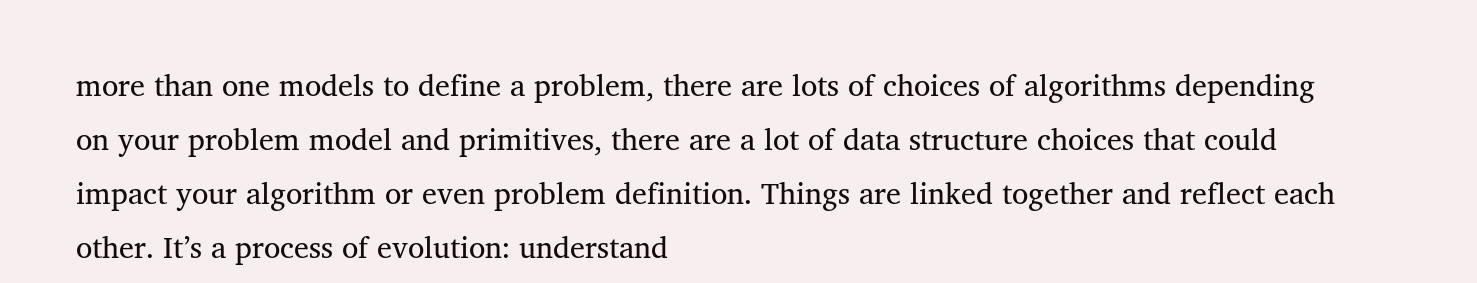more than one models to define a problem, there are lots of choices of algorithms depending on your problem model and primitives, there are a lot of data structure choices that could impact your algorithm or even problem definition. Things are linked together and reflect each other. It’s a process of evolution: understand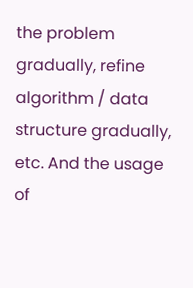the problem gradually, refine algorithm / data structure gradually, etc. And the usage of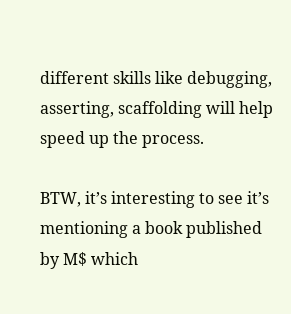different skills like debugging, asserting, scaffolding will help speed up the process.

BTW, it’s interesting to see it’s mentioning a book published by M$ which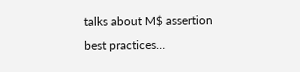talks about M$ assertion best practices…